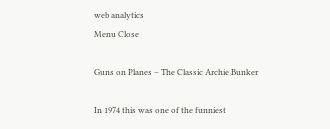web analytics
Menu Close

Guns on Planes – The Classic Archie Bunker

In 1974 this was one of the funniest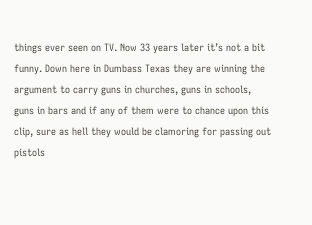things ever seen on TV. Now 33 years later it’s not a bit funny. Down here in Dumbass Texas they are winning the argument to carry guns in churches, guns in schools, guns in bars and if any of them were to chance upon this clip, sure as hell they would be clamoring for passing out pistols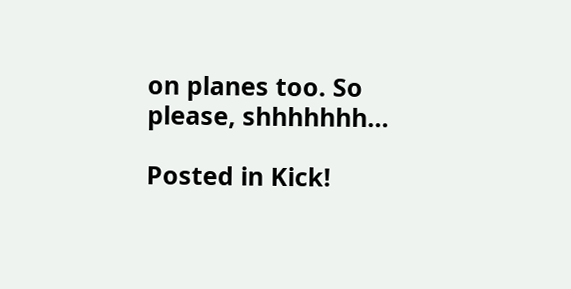on planes too. So please, shhhhhhh…

Posted in Kick!